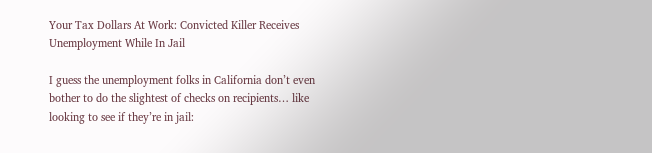Your Tax Dollars At Work: Convicted Killer Receives Unemployment While In Jail

I guess the unemployment folks in California don’t even bother to do the slightest of checks on recipients… like looking to see if they’re in jail: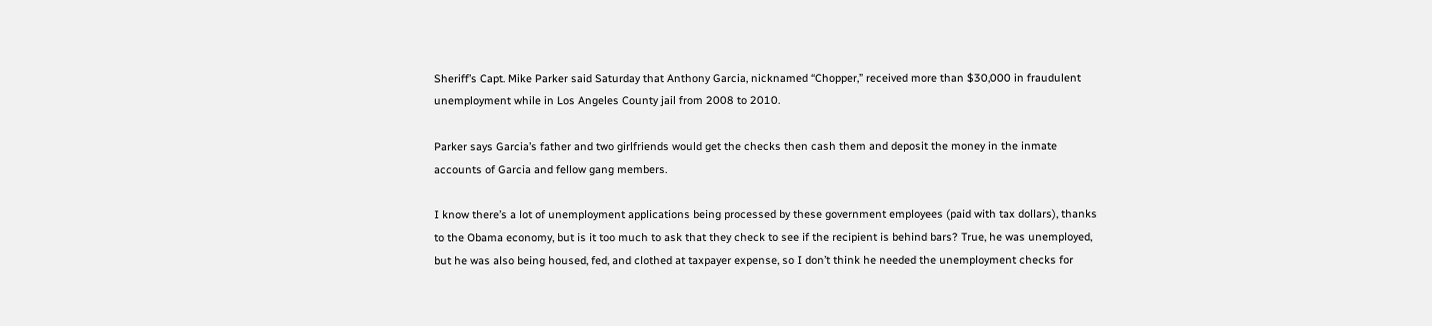Sheriff’s Capt. Mike Parker said Saturday that Anthony Garcia, nicknamed “Chopper,” received more than $30,000 in fraudulent unemployment while in Los Angeles County jail from 2008 to 2010.

Parker says Garcia’s father and two girlfriends would get the checks then cash them and deposit the money in the inmate accounts of Garcia and fellow gang members.

I know there’s a lot of unemployment applications being processed by these government employees (paid with tax dollars), thanks to the Obama economy, but is it too much to ask that they check to see if the recipient is behind bars? True, he was unemployed, but he was also being housed, fed, and clothed at taxpayer expense, so I don’t think he needed the unemployment checks for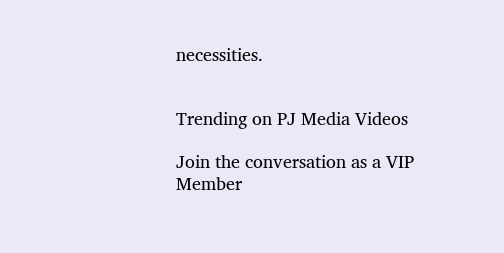necessities.


Trending on PJ Media Videos

Join the conversation as a VIP Member